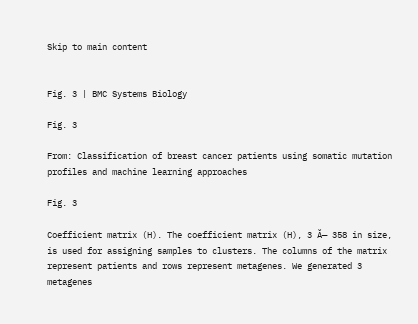Skip to main content


Fig. 3 | BMC Systems Biology

Fig. 3

From: Classification of breast cancer patients using somatic mutation profiles and machine learning approaches

Fig. 3

Coefficient matrix (H). The coefficient matrix (H), 3 Ă— 358 in size, is used for assigning samples to clusters. The columns of the matrix represent patients and rows represent metagenes. We generated 3 metagenes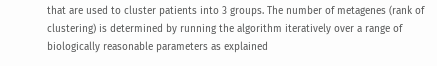that are used to cluster patients into 3 groups. The number of metagenes (rank of clustering) is determined by running the algorithm iteratively over a range of biologically reasonable parameters as explained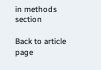in methods section

Back to article page